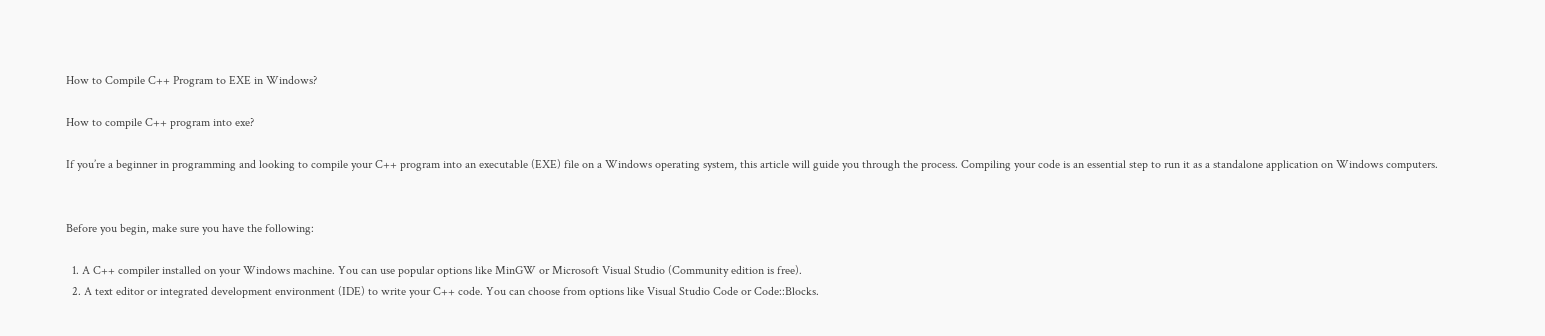How to Compile C++ Program to EXE in Windows?

How to compile C++ program into exe?

If you’re a beginner in programming and looking to compile your C++ program into an executable (EXE) file on a Windows operating system, this article will guide you through the process. Compiling your code is an essential step to run it as a standalone application on Windows computers.


Before you begin, make sure you have the following:

  1. A C++ compiler installed on your Windows machine. You can use popular options like MinGW or Microsoft Visual Studio (Community edition is free).
  2. A text editor or integrated development environment (IDE) to write your C++ code. You can choose from options like Visual Studio Code or Code::Blocks.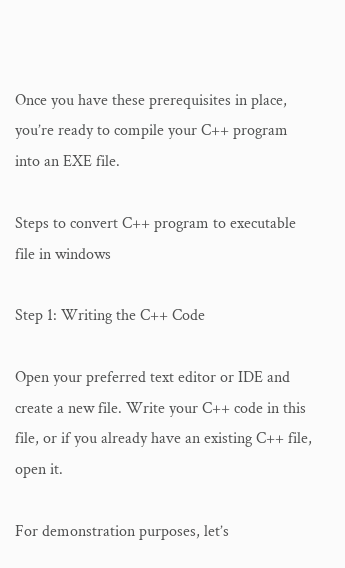Once you have these prerequisites in place, you’re ready to compile your C++ program into an EXE file.

Steps to convert C++ program to executable file in windows

Step 1: Writing the C++ Code

Open your preferred text editor or IDE and create a new file. Write your C++ code in this file, or if you already have an existing C++ file, open it.

For demonstration purposes, let’s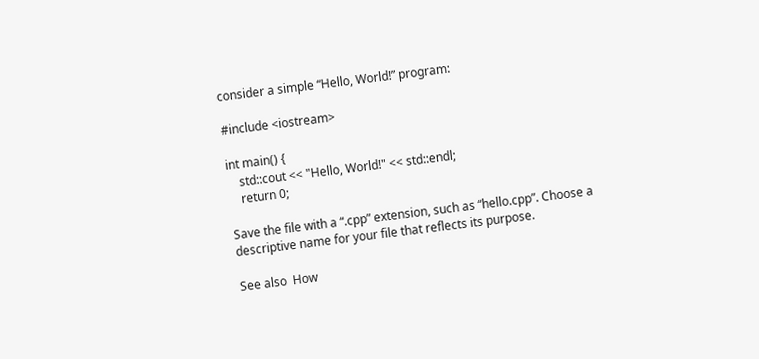consider a simple “Hello, World!” program:

#include <iostream>

int main() {
    std::cout << "Hello, World!" << std::endl;
    return 0;

Save the file with a “.cpp” extension, such as “hello.cpp”. Choose a descriptive name for your file that reflects its purpose.

See also  How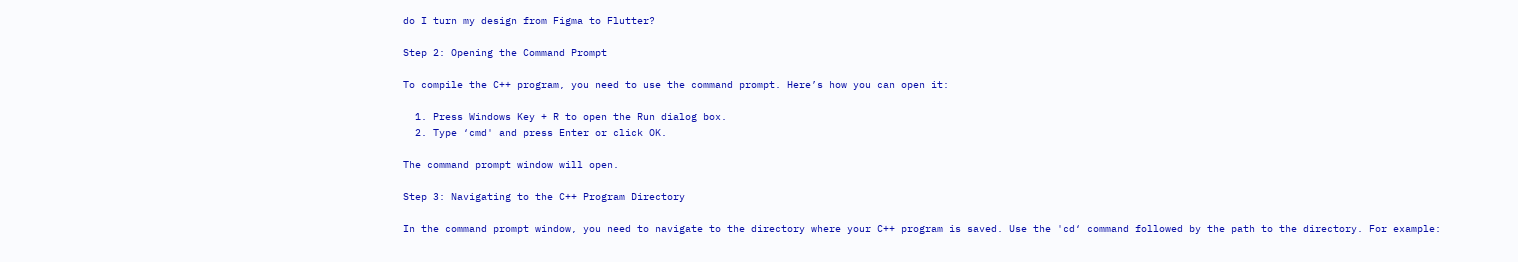do I turn my design from Figma to Flutter?

Step 2: Opening the Command Prompt

To compile the C++ program, you need to use the command prompt. Here’s how you can open it:

  1. Press Windows Key + R to open the Run dialog box.
  2. Type ‘cmd' and press Enter or click OK.

The command prompt window will open.

Step 3: Navigating to the C++ Program Directory

In the command prompt window, you need to navigate to the directory where your C++ program is saved. Use the 'cd‘ command followed by the path to the directory. For example: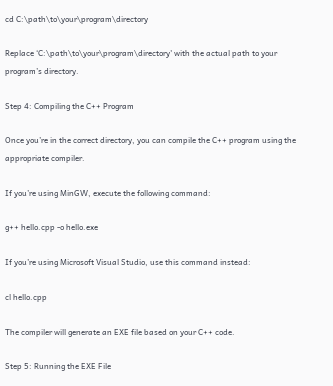cd C:\path\to\your\program\directory

Replace ‘C:\path\to\your\program\directory' with the actual path to your program’s directory.

Step 4: Compiling the C++ Program

Once you’re in the correct directory, you can compile the C++ program using the appropriate compiler.

If you’re using MinGW, execute the following command:

g++ hello.cpp -o hello.exe

If you’re using Microsoft Visual Studio, use this command instead:

cl hello.cpp

The compiler will generate an EXE file based on your C++ code.

Step 5: Running the EXE File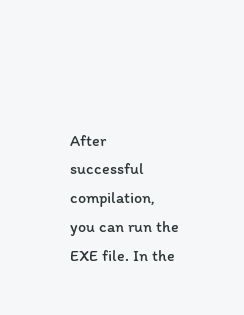After successful compilation, you can run the EXE file. In the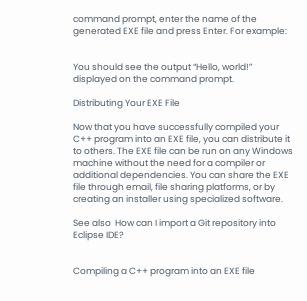command prompt, enter the name of the generated EXE file and press Enter. For example:


You should see the output “Hello, world!” displayed on the command prompt.

Distributing Your EXE File

Now that you have successfully compiled your C++ program into an EXE file, you can distribute it to others. The EXE file can be run on any Windows machine without the need for a compiler or additional dependencies. You can share the EXE file through email, file sharing platforms, or by creating an installer using specialized software.

See also  How can I import a Git repository into Eclipse IDE?


Compiling a C++ program into an EXE file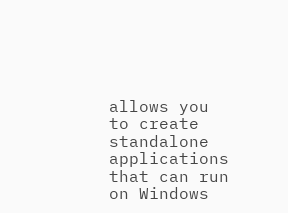allows you to create standalone applications that can run on Windows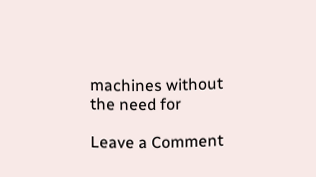machines without the need for

Leave a Comment